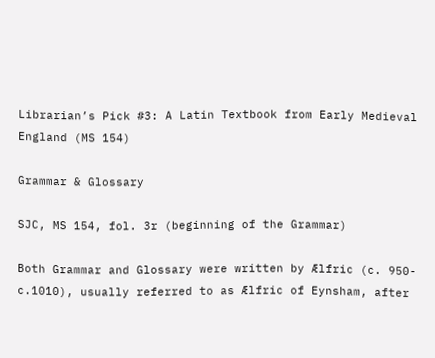Librarian’s Pick #3: A Latin Textbook from Early Medieval England (MS 154)

Grammar & Glossary

SJC, MS 154, fol. 3r (beginning of the Grammar)

Both Grammar and Glossary were written by Ælfric (c. 950-c.1010), usually referred to as Ælfric of Eynsham, after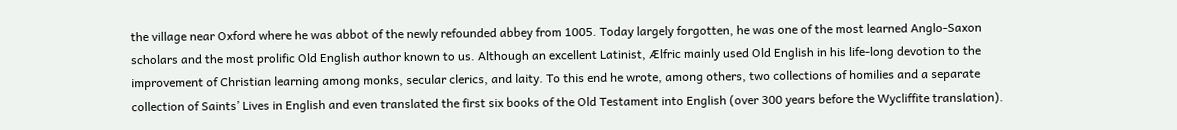the village near Oxford where he was abbot of the newly refounded abbey from 1005. Today largely forgotten, he was one of the most learned Anglo-Saxon scholars and the most prolific Old English author known to us. Although an excellent Latinist, Ælfric mainly used Old English in his life-long devotion to the improvement of Christian learning among monks, secular clerics, and laity. To this end he wrote, among others, two collections of homilies and a separate collection of Saints’ Lives in English and even translated the first six books of the Old Testament into English (over 300 years before the Wycliffite translation).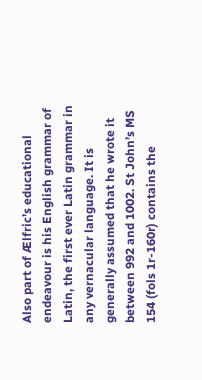Also part of Ælfric’s educational endeavour is his English grammar of Latin, the first ever Latin grammar in any vernacular language. It is generally assumed that he wrote it between 992 and 1002. St John’s MS 154 (fols 1r-160r) contains the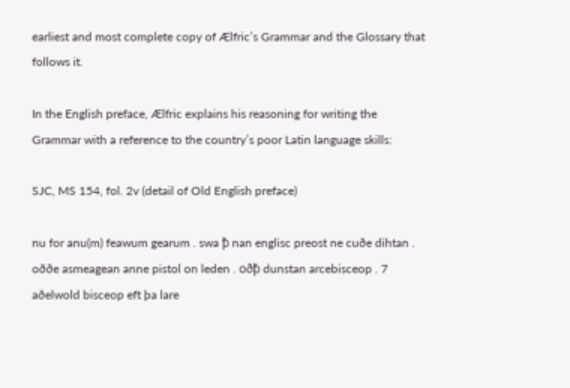earliest and most complete copy of Ælfric’s Grammar and the Glossary that follows it.

In the English preface, Ælfric explains his reasoning for writing the Grammar with a reference to the country’s poor Latin language skills:

SJC, MS 154, fol. 2v (detail of Old English preface)

nu for anu(m) feawum gearum . swa ꝥ nan englisc preost ne cuðe dihtan . oððe asmeagean anne pistol on leden . oðꝥ dunstan arcebisceop . 7 aðelwold bisceop eft þa lare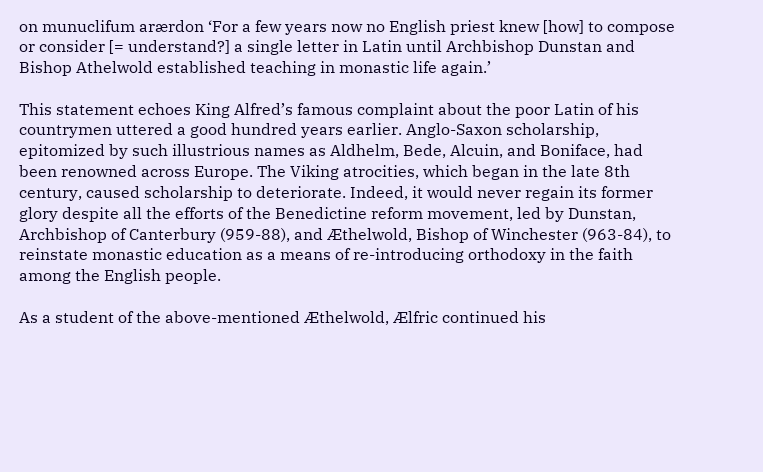on munuclifum arærdon ‘For a few years now no English priest knew [how] to compose or consider [= understand?] a single letter in Latin until Archbishop Dunstan and Bishop Athelwold established teaching in monastic life again.’

This statement echoes King Alfred’s famous complaint about the poor Latin of his countrymen uttered a good hundred years earlier. Anglo-Saxon scholarship, epitomized by such illustrious names as Aldhelm, Bede, Alcuin, and Boniface, had been renowned across Europe. The Viking atrocities, which began in the late 8th century, caused scholarship to deteriorate. Indeed, it would never regain its former glory despite all the efforts of the Benedictine reform movement, led by Dunstan, Archbishop of Canterbury (959-88), and Æthelwold, Bishop of Winchester (963-84), to reinstate monastic education as a means of re-introducing orthodoxy in the faith among the English people.

As a student of the above-mentioned Æthelwold, Ælfric continued his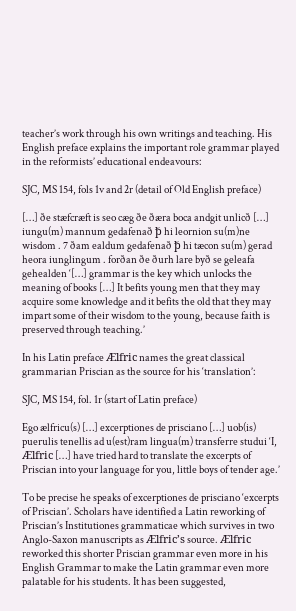teacher’s work through his own writings and teaching. His English preface explains the important role grammar played in the reformists’ educational endeavours:

SJC, MS 154, fols 1v and 2r (detail of Old English preface)

[…] ðe stæfcræft is seo cæg ðe ðæra boca andgit unlicð […] iungu(m) mannum gedafenað ꝥ hi leornion su(m)ne wisdom . 7 ðam ealdum gedafenað ꝥ hi tæcon su(m) gerad heora iunglingum . forðan ðe ðurh lare byð se geleafa gehealden ‘[…] grammar is the key which unlocks the meaning of books […] It befits young men that they may acquire some knowledge and it befits the old that they may impart some of their wisdom to the young, because faith is preserved through teaching.’

In his Latin preface Ælfric names the great classical grammarian Priscian as the source for his ‘translation’:

SJC, MS 154, fol. 1r (start of Latin preface)

Ego ælfricu(s) […] excerptiones de prisciano […] uob(is) puerulis tenellis ad u(est)ram lingua(m) transferre studui ‘I, Ælfric […] have tried hard to translate the excerpts of Priscian into your language for you, little boys of tender age.’

To be precise he speaks of excerptiones de prisciano ‘excerpts of Priscian’. Scholars have identified a Latin reworking of Priscian’s Institutiones grammaticae which survives in two Anglo-Saxon manuscripts as Ælfric’s source. Ælfric reworked this shorter Priscian grammar even more in his English Grammar to make the Latin grammar even more palatable for his students. It has been suggested,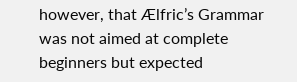however, that Ælfric’s Grammar was not aimed at complete beginners but expected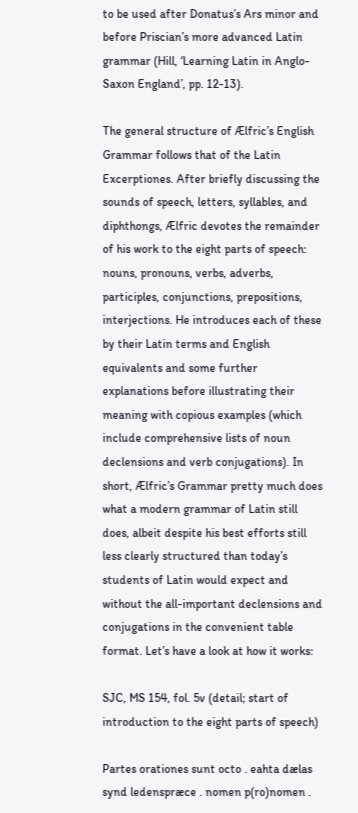to be used after Donatus’s Ars minor and before Priscian’s more advanced Latin grammar (Hill, ‘Learning Latin in Anglo-Saxon England’, pp. 12-13).

The general structure of Ælfric’s English Grammar follows that of the Latin Excerptiones. After briefly discussing the sounds of speech, letters, syllables, and diphthongs, Ælfric devotes the remainder of his work to the eight parts of speech: nouns, pronouns, verbs, adverbs, participles, conjunctions, prepositions, interjections. He introduces each of these by their Latin terms and English equivalents and some further explanations before illustrating their meaning with copious examples (which include comprehensive lists of noun declensions and verb conjugations). In short, Ælfric’s Grammar pretty much does what a modern grammar of Latin still does, albeit despite his best efforts still less clearly structured than today’s students of Latin would expect and without the all-important declensions and conjugations in the convenient table format. Let’s have a look at how it works:

SJC, MS 154, fol. 5v (detail; start of introduction to the eight parts of speech)

Partes orationes sunt octo . eahta dælas synd ledenspræce . nomen p(ro)nomen .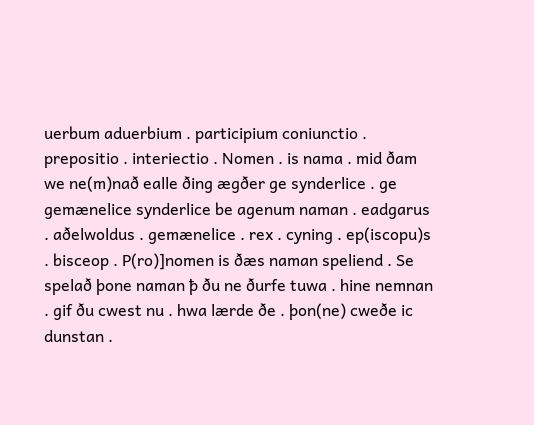uerbum aduerbium . participium coniunctio . prepositio . interiectio . Nomen . is nama . mid ðam we ne(m)nað ealle ðing ægðer ge synderlice . ge gemænelice synderlice be agenum naman . eadgarus . aðelwoldus . gemænelice . rex . cyning . ep(iscopu)s . bisceop . P(ro)]nomen is ðæs naman speliend . Se spelað þone naman ꝥ ðu ne ðurfe tuwa . hine nemnan . gif ðu cwest nu . hwa lærde ðe . þon(ne) cweðe ic dunstan .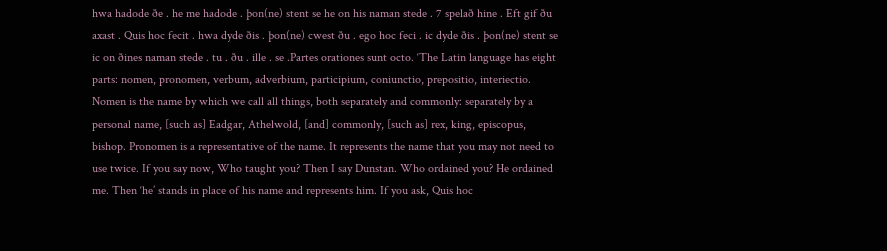hwa hadode ðe . he me hadode . þon(ne) stent se he on his naman stede . 7 spelað hine . Eft gif ðu axast . Quis hoc fecit . hwa dyde ðis . þon(ne) cwest ðu . ego hoc feci . ic dyde ðis . þon(ne) stent se ic on ðines naman stede . tu . ðu . ille . se .Partes orationes sunt octo. ‘The Latin language has eight parts: nomen, pronomen, verbum, adverbium, participium, coniunctio, prepositio, interiectio. Nomen is the name by which we call all things, both separately and commonly: separately by a personal name, [such as] Eadgar, Athelwold, [and] commonly, [such as] rex, king, episcopus, bishop. Pronomen is a representative of the name. It represents the name that you may not need to use twice. If you say now, Who taught you? Then I say Dunstan. Who ordained you? He ordained me. Then ‘he’ stands in place of his name and represents him. If you ask, Quis hoc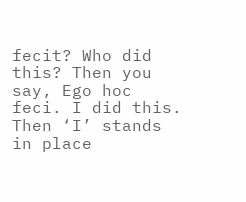fecit? Who did this? Then you say, Ego hoc feci. I did this. Then ‘I’ stands in place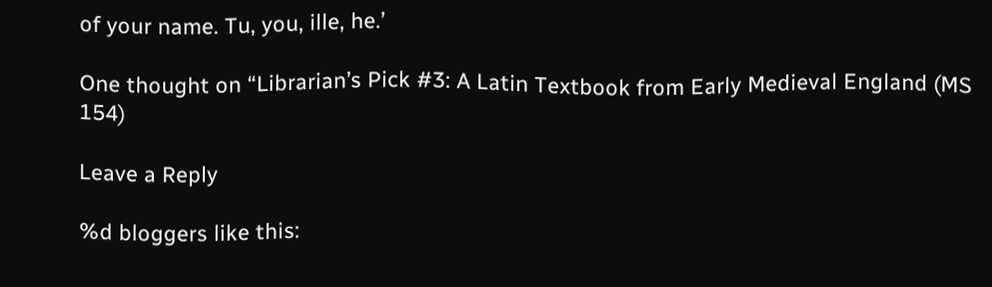of your name. Tu, you, ille, he.’

One thought on “Librarian’s Pick #3: A Latin Textbook from Early Medieval England (MS 154)

Leave a Reply

%d bloggers like this: